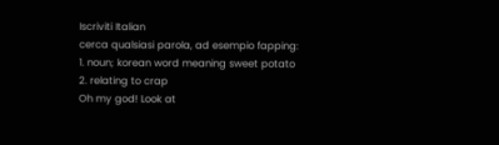Iscriviti Italian
cerca qualsiasi parola, ad esempio fapping:
1. noun; korean word meaning sweet potato
2. relating to crap
Oh my god! Look at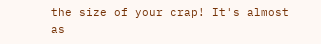the size of your crap! It's almost as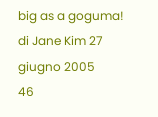big as a goguma!
di Jane Kim 27 giugno 2005
46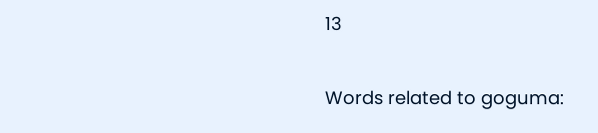13

Words related to goguma: